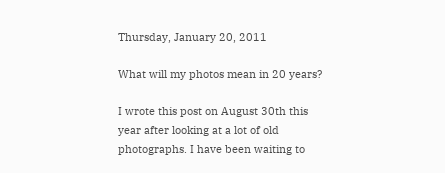Thursday, January 20, 2011

What will my photos mean in 20 years?

I wrote this post on August 30th this year after looking at a lot of old photographs. I have been waiting to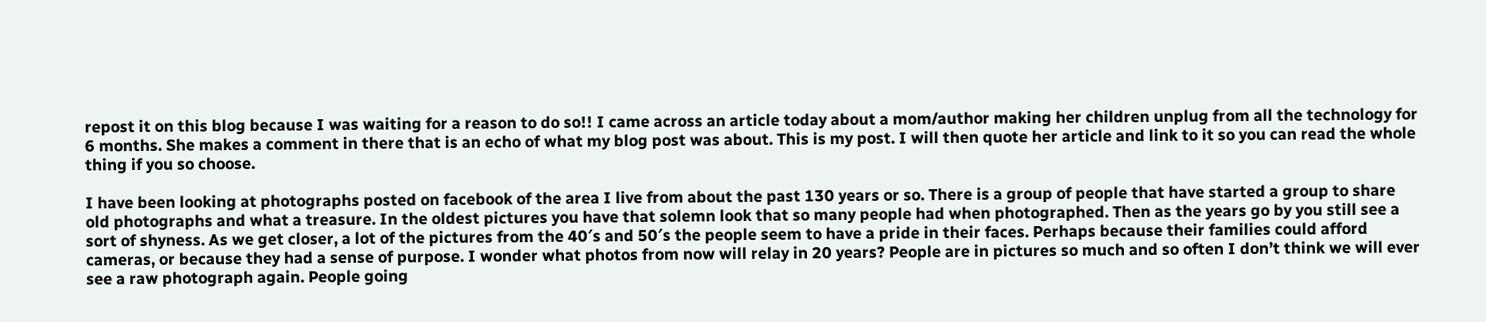repost it on this blog because I was waiting for a reason to do so!! I came across an article today about a mom/author making her children unplug from all the technology for 6 months. She makes a comment in there that is an echo of what my blog post was about. This is my post. I will then quote her article and link to it so you can read the whole thing if you so choose.

I have been looking at photographs posted on facebook of the area I live from about the past 130 years or so. There is a group of people that have started a group to share old photographs and what a treasure. In the oldest pictures you have that solemn look that so many people had when photographed. Then as the years go by you still see a sort of shyness. As we get closer, a lot of the pictures from the 40′s and 50′s the people seem to have a pride in their faces. Perhaps because their families could afford cameras, or because they had a sense of purpose. I wonder what photos from now will relay in 20 years? People are in pictures so much and so often I don’t think we will ever see a raw photograph again. People going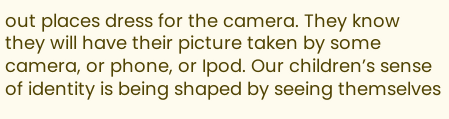out places dress for the camera. They know they will have their picture taken by some camera, or phone, or Ipod. Our children’s sense of identity is being shaped by seeing themselves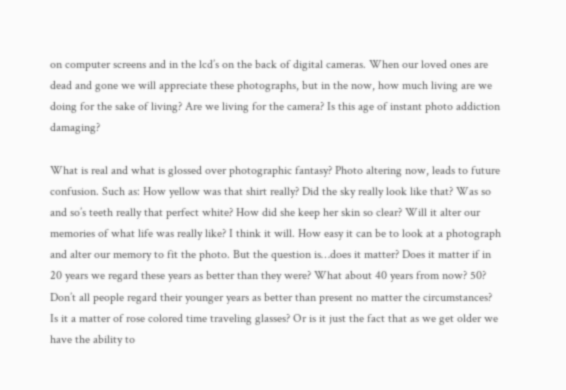on computer screens and in the lcd’s on the back of digital cameras. When our loved ones are dead and gone we will appreciate these photographs, but in the now, how much living are we doing for the sake of living? Are we living for the camera? Is this age of instant photo addiction damaging?

What is real and what is glossed over photographic fantasy? Photo altering now, leads to future confusion. Such as: How yellow was that shirt really? Did the sky really look like that? Was so and so’s teeth really that perfect white? How did she keep her skin so clear? Will it alter our memories of what life was really like? I think it will. How easy it can be to look at a photograph and alter our memory to fit the photo. But the question is…does it matter? Does it matter if in 20 years we regard these years as better than they were? What about 40 years from now? 50? Don’t all people regard their younger years as better than present no matter the circumstances? Is it a matter of rose colored time traveling glasses? Or is it just the fact that as we get older we have the ability to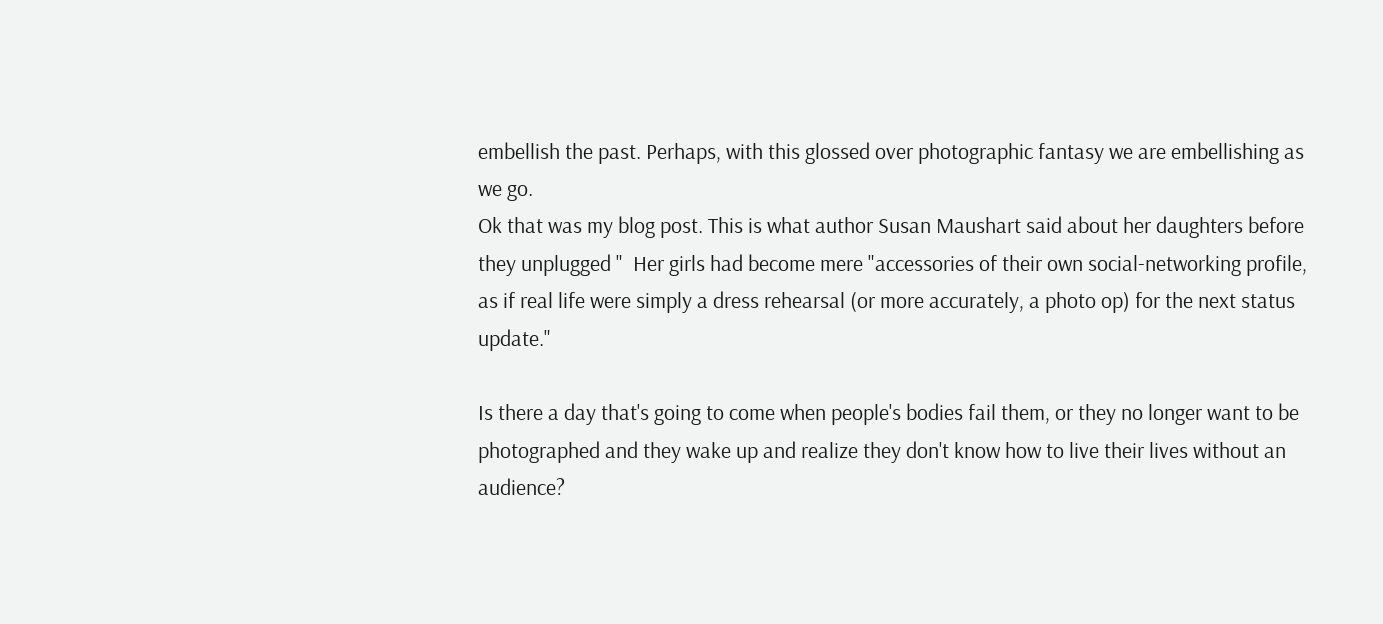embellish the past. Perhaps, with this glossed over photographic fantasy we are embellishing as we go.
Ok that was my blog post. This is what author Susan Maushart said about her daughters before they unplugged "  Her girls had become mere "accessories of their own social-networking profile, as if real life were simply a dress rehearsal (or more accurately, a photo op) for the next status update."

Is there a day that's going to come when people's bodies fail them, or they no longer want to be photographed and they wake up and realize they don't know how to live their lives without an audience?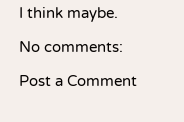I think maybe.

No comments:

Post a Comment